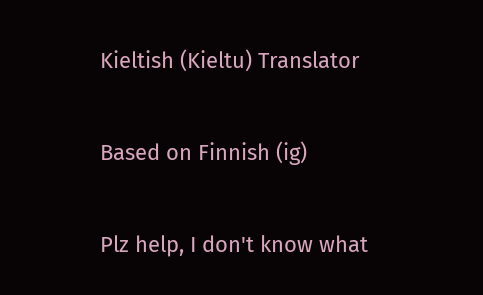Kieltish (Kieltu) Translator

Based on Finnish (ig)

Plz help, I don't know what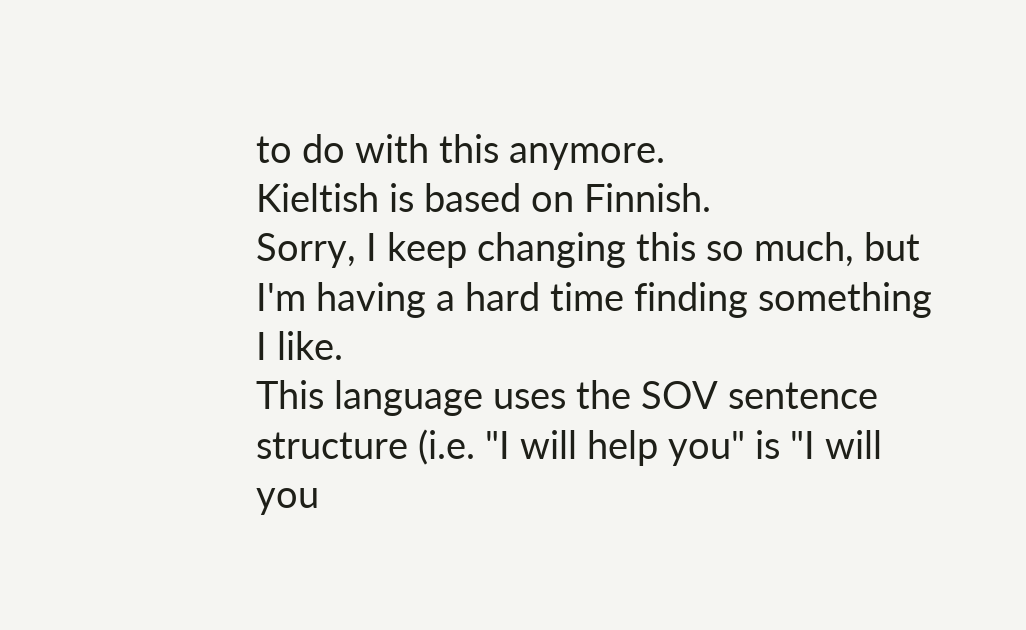to do with this anymore.
Kieltish is based on Finnish.
Sorry, I keep changing this so much, but I'm having a hard time finding something I like.
This language uses the SOV sentence structure (i.e. "I will help you" is "I will you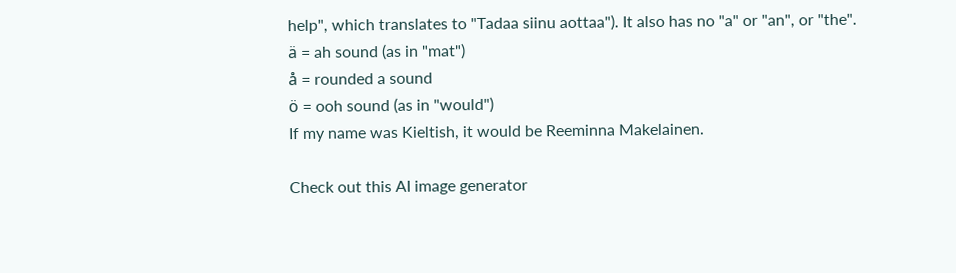help", which translates to "Tadaa siinu aottaa"). It also has no "a" or "an", or "the".
ä = ah sound (as in "mat")
å = rounded a sound
ö = ooh sound (as in "would")
If my name was Kieltish, it would be Reeminna Makelainen.

Check out this AI image generator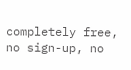completely free, no sign-up, no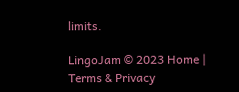limits.

LingoJam © 2023 Home | Terms & Privacy